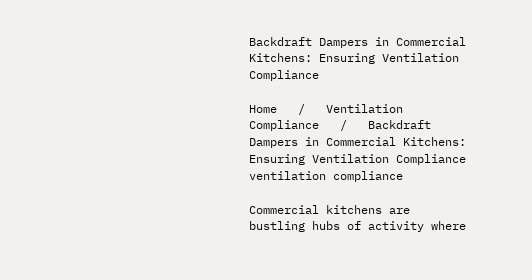Backdraft Dampers in Commercial Kitchens: Ensuring Ventilation Compliance

Home   /   Ventilation Compliance   /   Backdraft Dampers in Commercial Kitchens: Ensuring Ventilation Compliance
ventilation compliance

Commercial kitchens are bustling hubs of activity where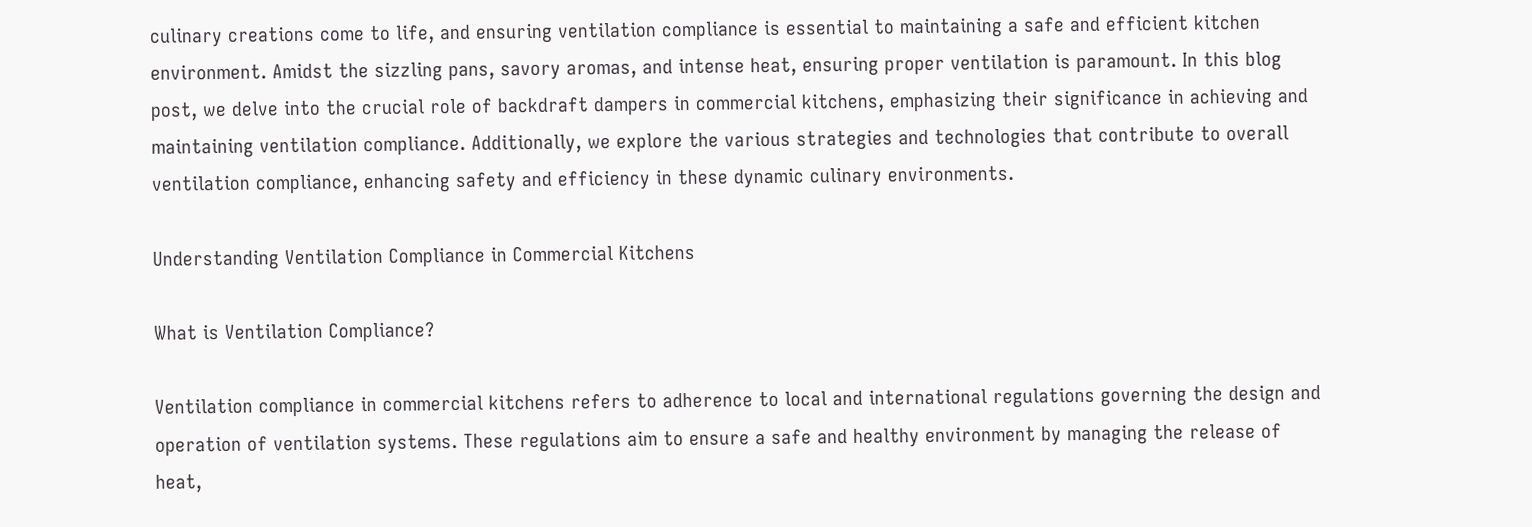culinary creations come to life, and ensuring ventilation compliance is essential to maintaining a safe and efficient kitchen environment. Amidst the sizzling pans, savory aromas, and intense heat, ensuring proper ventilation is paramount. In this blog post, we delve into the crucial role of backdraft dampers in commercial kitchens, emphasizing their significance in achieving and maintaining ventilation compliance. Additionally, we explore the various strategies and technologies that contribute to overall ventilation compliance, enhancing safety and efficiency in these dynamic culinary environments.

Understanding Ventilation Compliance in Commercial Kitchens

What is Ventilation Compliance?

Ventilation compliance in commercial kitchens refers to adherence to local and international regulations governing the design and operation of ventilation systems. These regulations aim to ensure a safe and healthy environment by managing the release of heat,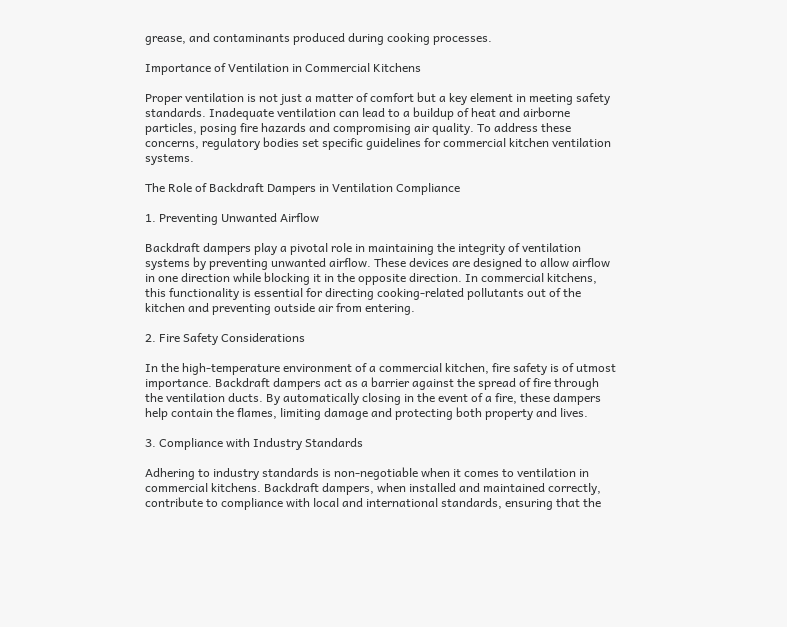grease, and contaminants produced during cooking processes.

Importance of Ventilation in Commercial Kitchens

Proper ventilation is not just a matter of comfort but a key element in meeting safety standards. Inadequate ventilation can lead to a buildup of heat and airborne particles, posing fire hazards and compromising air quality. To address these concerns, regulatory bodies set specific guidelines for commercial kitchen ventilation systems.

The Role of Backdraft Dampers in Ventilation Compliance

1. Preventing Unwanted Airflow

Backdraft dampers play a pivotal role in maintaining the integrity of ventilation systems by preventing unwanted airflow. These devices are designed to allow airflow in one direction while blocking it in the opposite direction. In commercial kitchens, this functionality is essential for directing cooking-related pollutants out of the kitchen and preventing outside air from entering.

2. Fire Safety Considerations

In the high-temperature environment of a commercial kitchen, fire safety is of utmost importance. Backdraft dampers act as a barrier against the spread of fire through the ventilation ducts. By automatically closing in the event of a fire, these dampers help contain the flames, limiting damage and protecting both property and lives.

3. Compliance with Industry Standards

Adhering to industry standards is non-negotiable when it comes to ventilation in commercial kitchens. Backdraft dampers, when installed and maintained correctly, contribute to compliance with local and international standards, ensuring that the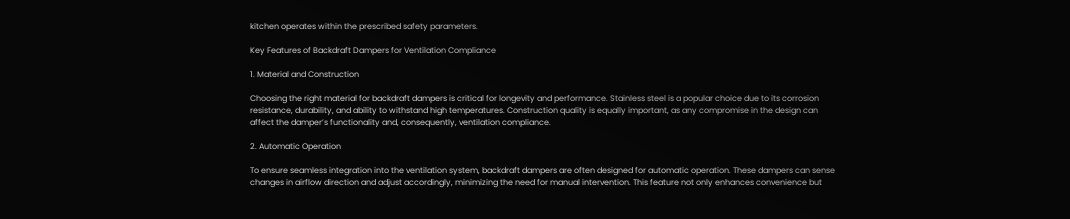kitchen operates within the prescribed safety parameters.

Key Features of Backdraft Dampers for Ventilation Compliance

1. Material and Construction

Choosing the right material for backdraft dampers is critical for longevity and performance. Stainless steel is a popular choice due to its corrosion resistance, durability, and ability to withstand high temperatures. Construction quality is equally important, as any compromise in the design can affect the damper’s functionality and, consequently, ventilation compliance.

2. Automatic Operation

To ensure seamless integration into the ventilation system, backdraft dampers are often designed for automatic operation. These dampers can sense changes in airflow direction and adjust accordingly, minimizing the need for manual intervention. This feature not only enhances convenience but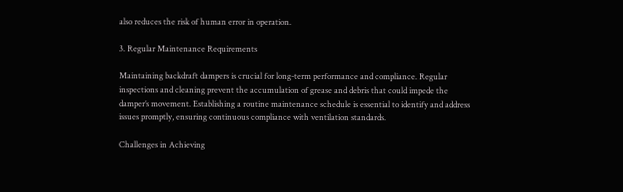also reduces the risk of human error in operation.

3. Regular Maintenance Requirements

Maintaining backdraft dampers is crucial for long-term performance and compliance. Regular inspections and cleaning prevent the accumulation of grease and debris that could impede the damper’s movement. Establishing a routine maintenance schedule is essential to identify and address issues promptly, ensuring continuous compliance with ventilation standards.

Challenges in Achieving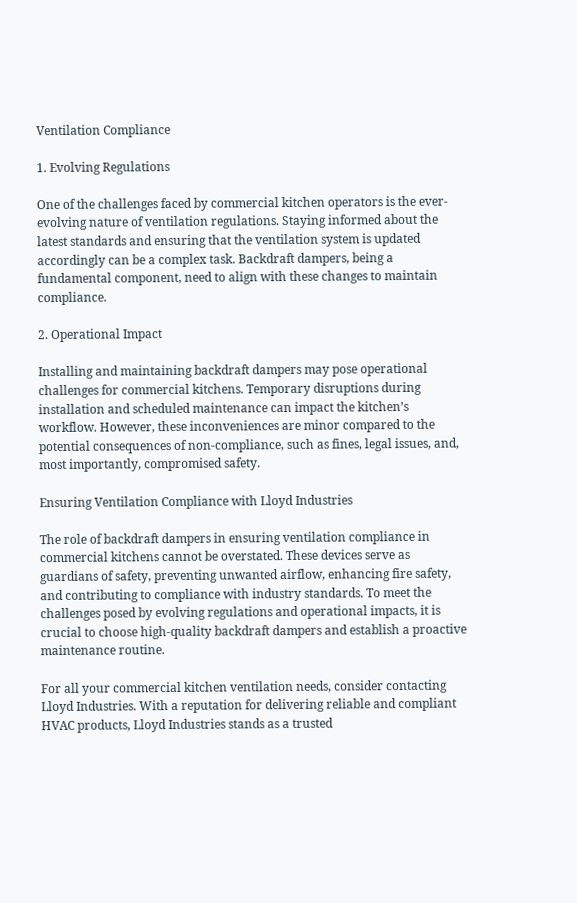Ventilation Compliance

1. Evolving Regulations

One of the challenges faced by commercial kitchen operators is the ever-evolving nature of ventilation regulations. Staying informed about the latest standards and ensuring that the ventilation system is updated accordingly can be a complex task. Backdraft dampers, being a fundamental component, need to align with these changes to maintain compliance.

2. Operational Impact

Installing and maintaining backdraft dampers may pose operational challenges for commercial kitchens. Temporary disruptions during installation and scheduled maintenance can impact the kitchen’s workflow. However, these inconveniences are minor compared to the potential consequences of non-compliance, such as fines, legal issues, and, most importantly, compromised safety.

Ensuring Ventilation Compliance with Lloyd Industries

The role of backdraft dampers in ensuring ventilation compliance in commercial kitchens cannot be overstated. These devices serve as guardians of safety, preventing unwanted airflow, enhancing fire safety, and contributing to compliance with industry standards. To meet the challenges posed by evolving regulations and operational impacts, it is crucial to choose high-quality backdraft dampers and establish a proactive maintenance routine.

For all your commercial kitchen ventilation needs, consider contacting Lloyd Industries. With a reputation for delivering reliable and compliant HVAC products, Lloyd Industries stands as a trusted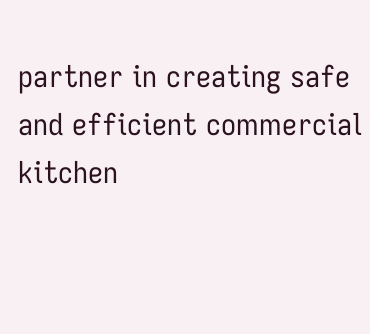partner in creating safe and efficient commercial kitchen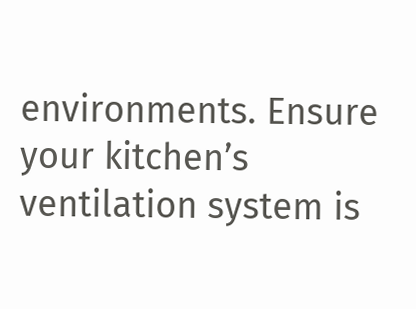environments. Ensure your kitchen’s ventilation system is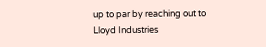up to par by reaching out to Lloyd Industries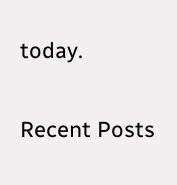today.

Recent Posts